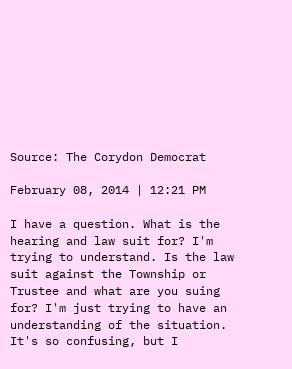Source: The Corydon Democrat

February 08, 2014 | 12:21 PM

I have a question. What is the hearing and law suit for? I'm trying to understand. Is the law suit against the Township or Trustee and what are you suing for? I'm just trying to have an understanding of the situation. It's so confusing, but I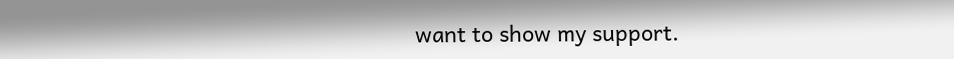want to show my support.